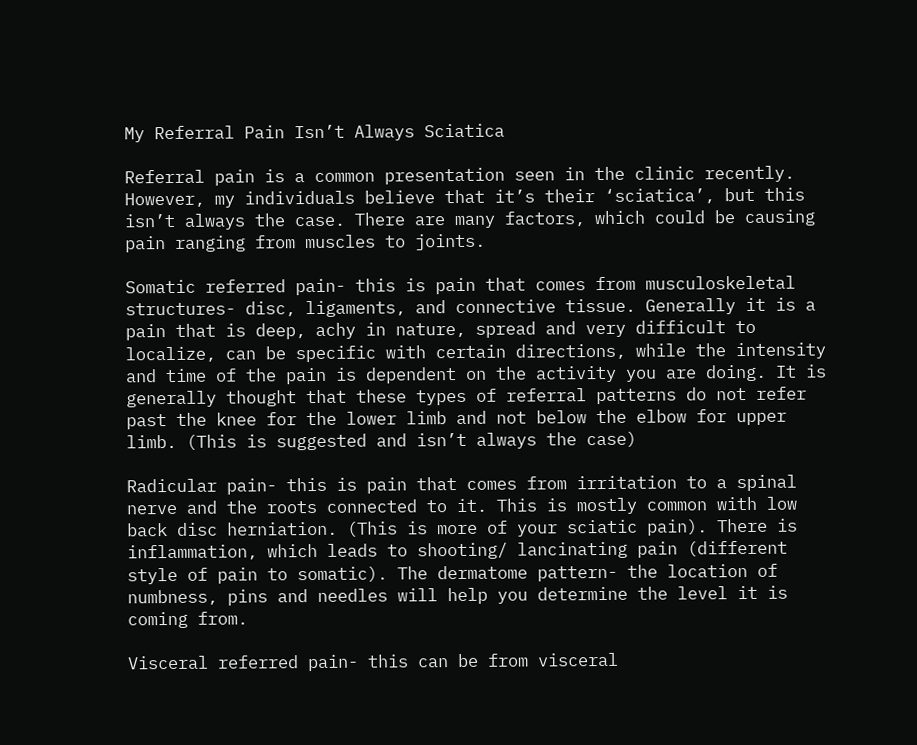My Referral Pain Isn’t Always Sciatica

Referral pain is a common presentation seen in the clinic recently. However, my individuals believe that it’s their ‘sciatica’, but this isn’t always the case. There are many factors, which could be causing pain ranging from muscles to joints.

Somatic referred pain- this is pain that comes from musculoskeletal structures- disc, ligaments, and connective tissue. Generally it is a pain that is deep, achy in nature, spread and very difficult to localize, can be specific with certain directions, while the intensity and time of the pain is dependent on the activity you are doing. It is generally thought that these types of referral patterns do not refer past the knee for the lower limb and not below the elbow for upper limb. (This is suggested and isn’t always the case)

Radicular pain- this is pain that comes from irritation to a spinal nerve and the roots connected to it. This is mostly common with low back disc herniation. (This is more of your sciatic pain). There is inflammation, which leads to shooting/ lancinating pain (different style of pain to somatic). The dermatome pattern- the location of numbness, pins and needles will help you determine the level it is coming from.

Visceral referred pain- this can be from visceral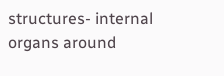structures- internal organs around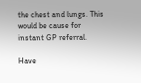the chest and lungs. This would be cause for instant GP referral.

Have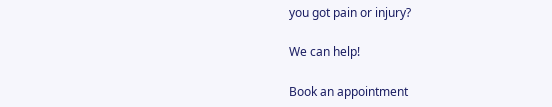you got pain or injury?

We can help!

Book an appointment